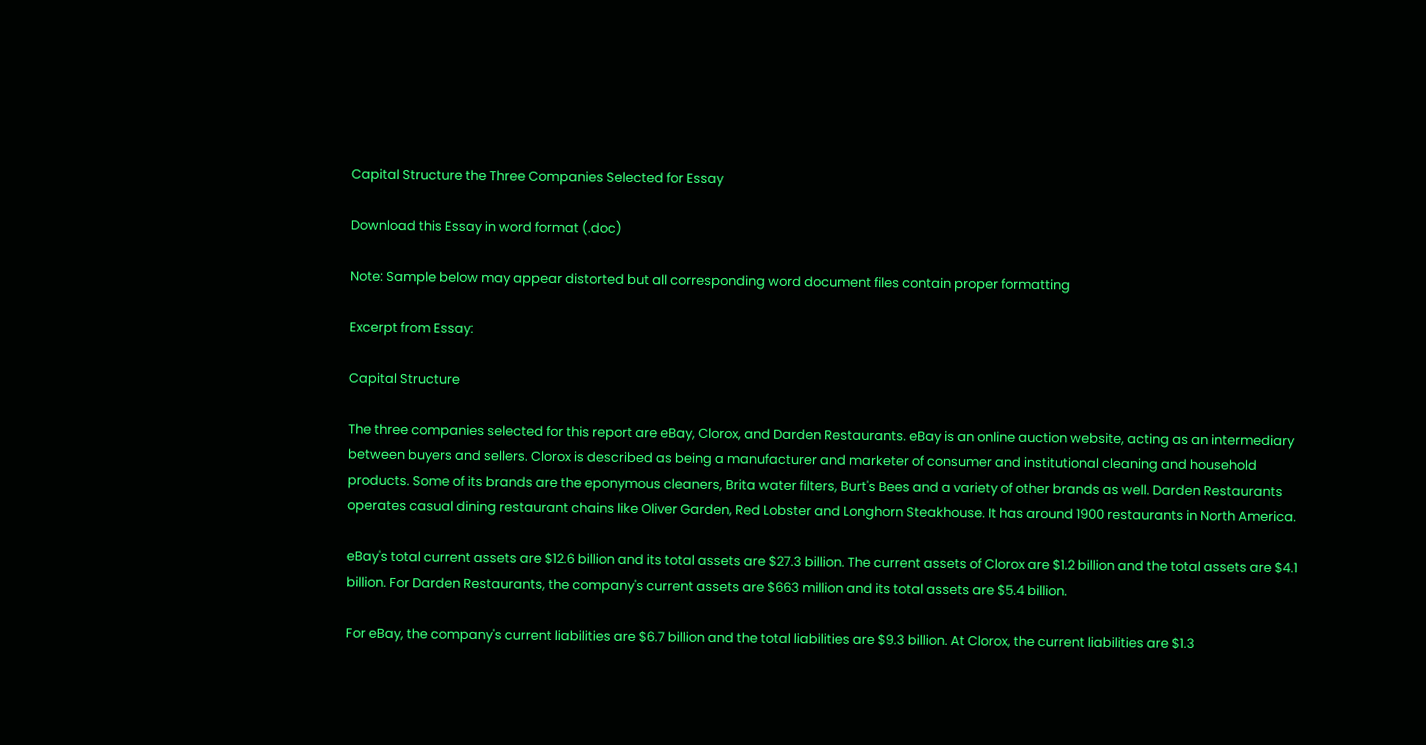Capital Structure the Three Companies Selected for Essay

Download this Essay in word format (.doc)

Note: Sample below may appear distorted but all corresponding word document files contain proper formatting

Excerpt from Essay:

Capital Structure

The three companies selected for this report are eBay, Clorox, and Darden Restaurants. eBay is an online auction website, acting as an intermediary between buyers and sellers. Clorox is described as being a manufacturer and marketer of consumer and institutional cleaning and household products. Some of its brands are the eponymous cleaners, Brita water filters, Burt's Bees and a variety of other brands as well. Darden Restaurants operates casual dining restaurant chains like Oliver Garden, Red Lobster and Longhorn Steakhouse. It has around 1900 restaurants in North America.

eBay's total current assets are $12.6 billion and its total assets are $27.3 billion. The current assets of Clorox are $1.2 billion and the total assets are $4.1 billion. For Darden Restaurants, the company's current assets are $663 million and its total assets are $5.4 billion.

For eBay, the company's current liabilities are $6.7 billion and the total liabilities are $9.3 billion. At Clorox, the current liabilities are $1.3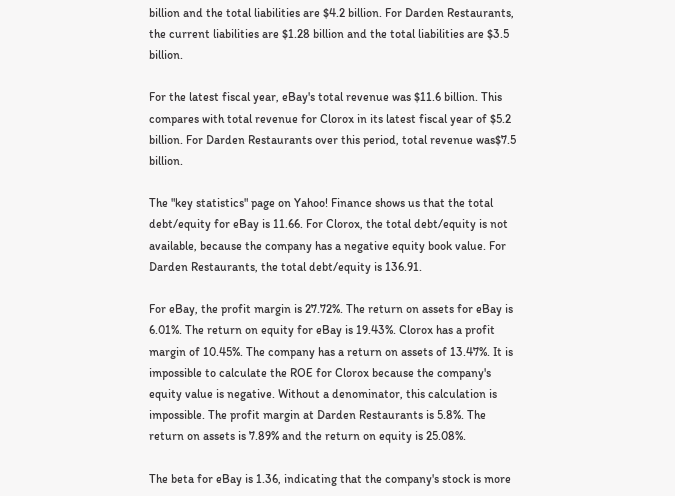billion and the total liabilities are $4.2 billion. For Darden Restaurants, the current liabilities are $1.28 billion and the total liabilities are $3.5 billion.

For the latest fiscal year, eBay's total revenue was $11.6 billion. This compares with total revenue for Clorox in its latest fiscal year of $5.2 billion. For Darden Restaurants over this period, total revenue was$7.5 billion.

The "key statistics" page on Yahoo! Finance shows us that the total debt/equity for eBay is 11.66. For Clorox, the total debt/equity is not available, because the company has a negative equity book value. For Darden Restaurants, the total debt/equity is 136.91.

For eBay, the profit margin is 27.72%. The return on assets for eBay is 6.01%. The return on equity for eBay is 19.43%. Clorox has a profit margin of 10.45%. The company has a return on assets of 13.47%. It is impossible to calculate the ROE for Clorox because the company's equity value is negative. Without a denominator, this calculation is impossible. The profit margin at Darden Restaurants is 5.8%. The return on assets is 7.89% and the return on equity is 25.08%.

The beta for eBay is 1.36, indicating that the company's stock is more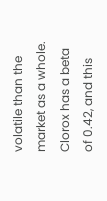volatile than the market as a whole. Clorox has a beta of 0.42, and this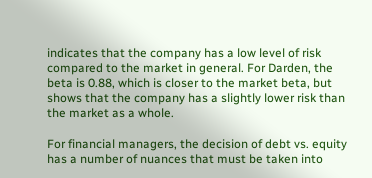indicates that the company has a low level of risk compared to the market in general. For Darden, the beta is 0.88, which is closer to the market beta, but shows that the company has a slightly lower risk than the market as a whole.

For financial managers, the decision of debt vs. equity has a number of nuances that must be taken into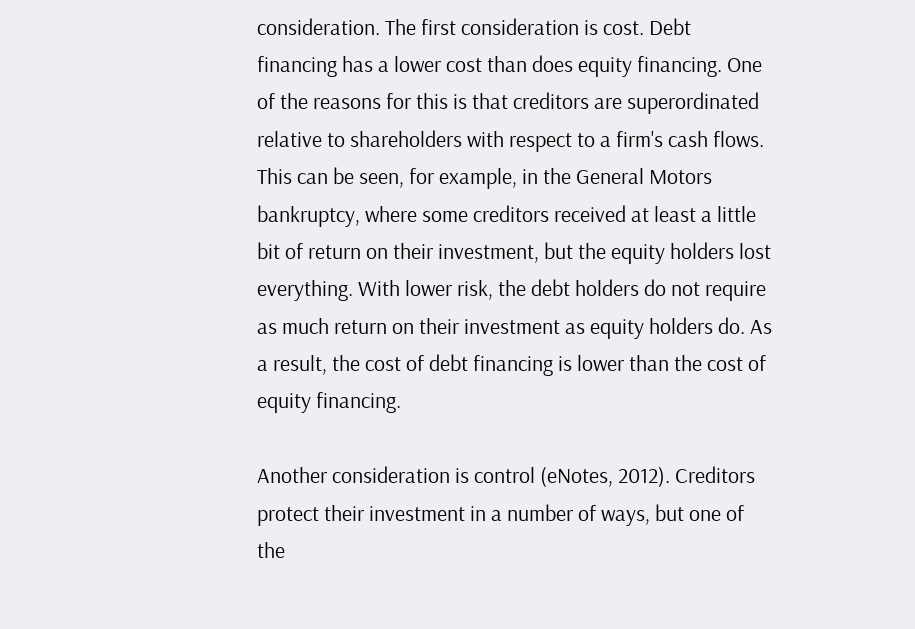consideration. The first consideration is cost. Debt financing has a lower cost than does equity financing. One of the reasons for this is that creditors are superordinated relative to shareholders with respect to a firm's cash flows. This can be seen, for example, in the General Motors bankruptcy, where some creditors received at least a little bit of return on their investment, but the equity holders lost everything. With lower risk, the debt holders do not require as much return on their investment as equity holders do. As a result, the cost of debt financing is lower than the cost of equity financing.

Another consideration is control (eNotes, 2012). Creditors protect their investment in a number of ways, but one of the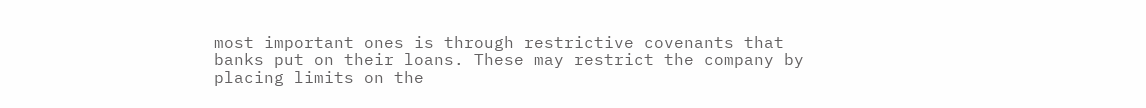most important ones is through restrictive covenants that banks put on their loans. These may restrict the company by placing limits on the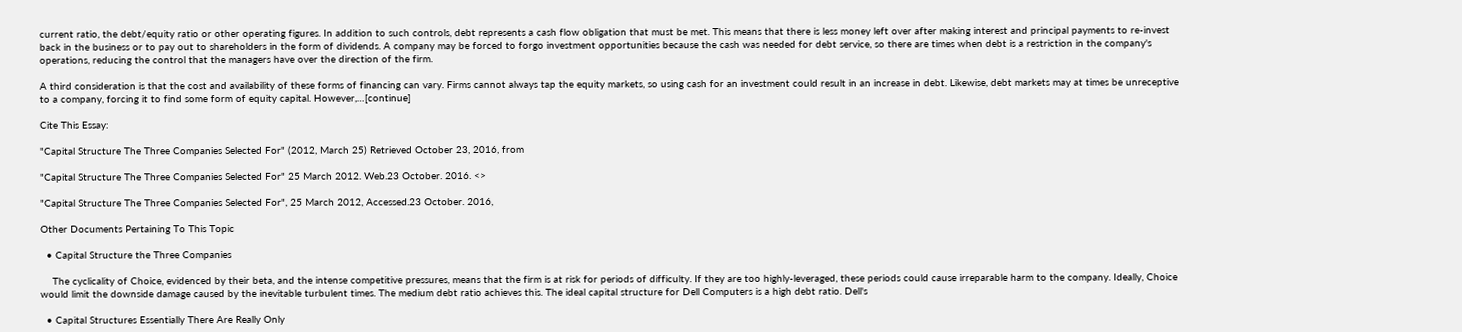current ratio, the debt/equity ratio or other operating figures. In addition to such controls, debt represents a cash flow obligation that must be met. This means that there is less money left over after making interest and principal payments to re-invest back in the business or to pay out to shareholders in the form of dividends. A company may be forced to forgo investment opportunities because the cash was needed for debt service, so there are times when debt is a restriction in the company's operations, reducing the control that the managers have over the direction of the firm.

A third consideration is that the cost and availability of these forms of financing can vary. Firms cannot always tap the equity markets, so using cash for an investment could result in an increase in debt. Likewise, debt markets may at times be unreceptive to a company, forcing it to find some form of equity capital. However,…[continue]

Cite This Essay:

"Capital Structure The Three Companies Selected For" (2012, March 25) Retrieved October 23, 2016, from

"Capital Structure The Three Companies Selected For" 25 March 2012. Web.23 October. 2016. <>

"Capital Structure The Three Companies Selected For", 25 March 2012, Accessed.23 October. 2016,

Other Documents Pertaining To This Topic

  • Capital Structure the Three Companies

    The cyclicality of Choice, evidenced by their beta, and the intense competitive pressures, means that the firm is at risk for periods of difficulty. If they are too highly-leveraged, these periods could cause irreparable harm to the company. Ideally, Choice would limit the downside damage caused by the inevitable turbulent times. The medium debt ratio achieves this. The ideal capital structure for Dell Computers is a high debt ratio. Dell's

  • Capital Structures Essentially There Are Really Only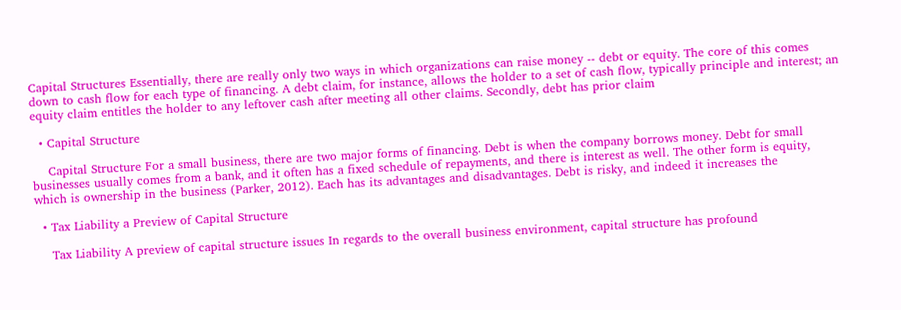Capital Structures Essentially, there are really only two ways in which organizations can raise money -- debt or equity. The core of this comes down to cash flow for each type of financing. A debt claim, for instance, allows the holder to a set of cash flow, typically principle and interest; an equity claim entitles the holder to any leftover cash after meeting all other claims. Secondly, debt has prior claim

  • Capital Structure

    Capital Structure For a small business, there are two major forms of financing. Debt is when the company borrows money. Debt for small businesses usually comes from a bank, and it often has a fixed schedule of repayments, and there is interest as well. The other form is equity, which is ownership in the business (Parker, 2012). Each has its advantages and disadvantages. Debt is risky, and indeed it increases the

  • Tax Liability a Preview of Capital Structure

    Tax Liability A preview of capital structure issues In regards to the overall business environment, capital structure has profound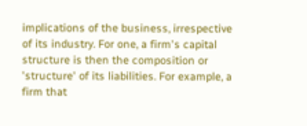implications of the business, irrespective of its industry. For one, a firm's capital structure is then the composition or 'structure' of its liabilities. For example, a firm that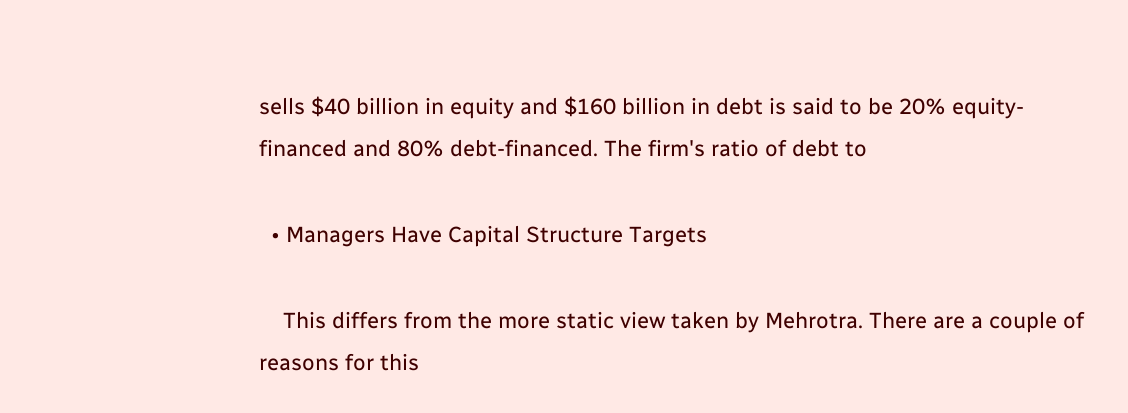sells $40 billion in equity and $160 billion in debt is said to be 20% equity-financed and 80% debt-financed. The firm's ratio of debt to

  • Managers Have Capital Structure Targets

    This differs from the more static view taken by Mehrotra. There are a couple of reasons for this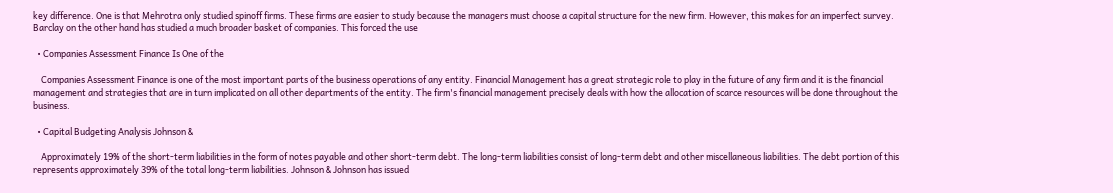key difference. One is that Mehrotra only studied spinoff firms. These firms are easier to study because the managers must choose a capital structure for the new firm. However, this makes for an imperfect survey. Barclay on the other hand has studied a much broader basket of companies. This forced the use

  • Companies Assessment Finance Is One of the

    Companies Assessment Finance is one of the most important parts of the business operations of any entity. Financial Management has a great strategic role to play in the future of any firm and it is the financial management and strategies that are in turn implicated on all other departments of the entity. The firm's financial management precisely deals with how the allocation of scarce resources will be done throughout the business.

  • Capital Budgeting Analysis Johnson &

    Approximately 19% of the short-term liabilities in the form of notes payable and other short-term debt. The long-term liabilities consist of long-term debt and other miscellaneous liabilities. The debt portion of this represents approximately 39% of the total long-term liabilities. Johnson & Johnson has issued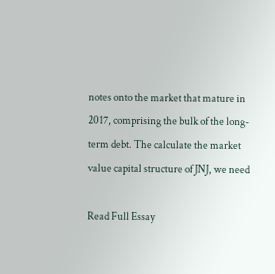notes onto the market that mature in 2017, comprising the bulk of the long-term debt. The calculate the market value capital structure of JNJ, we need

Read Full Essay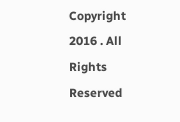Copyright 2016 . All Rights Reserved